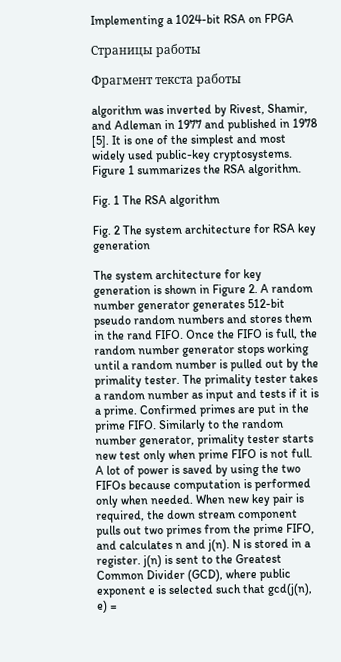Implementing a 1024-bit RSA on FPGA

Страницы работы

Фрагмент текста работы

algorithm was inverted by Rivest, Shamir, and Adleman in 1977 and published in 1978 [5]. It is one of the simplest and most widely used public-key cryptosystems. Figure 1 summarizes the RSA algorithm.

Fig. 1 The RSA algorithm

Fig. 2 The system architecture for RSA key generation

The system architecture for key generation is shown in Figure 2. A random number generator generates 512-bit pseudo random numbers and stores them in the rand FIFO. Once the FIFO is full, the random number generator stops working until a random number is pulled out by the primality tester. The primality tester takes a random number as input and tests if it is a prime. Confirmed primes are put in the prime FIFO. Similarly to the random number generator, primality tester starts new test only when prime FIFO is not full. A lot of power is saved by using the two FIFOs because computation is performed only when needed. When new key pair is required, the down stream component pulls out two primes from the prime FIFO, and calculates n and j(n). N is stored in a register. j(n) is sent to the Greatest Common Divider (GCD), where public exponent e is selected such that gcd(j(n), e) =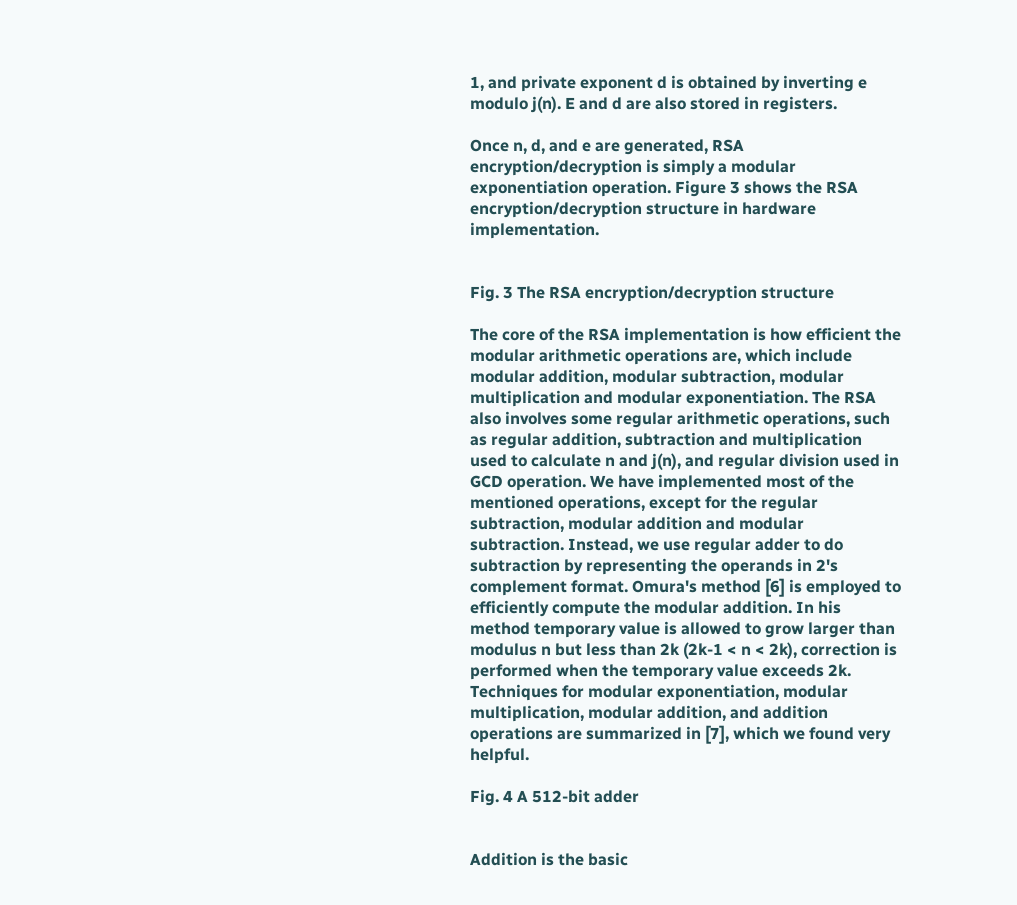1, and private exponent d is obtained by inverting e modulo j(n). E and d are also stored in registers.

Once n, d, and e are generated, RSA encryption/decryption is simply a modular exponentiation operation. Figure 3 shows the RSA encryption/decryption structure in hardware implementation.


Fig. 3 The RSA encryption/decryption structure

The core of the RSA implementation is how efficient the modular arithmetic operations are, which include modular addition, modular subtraction, modular multiplication and modular exponentiation. The RSA also involves some regular arithmetic operations, such as regular addition, subtraction and multiplication used to calculate n and j(n), and regular division used in GCD operation. We have implemented most of the mentioned operations, except for the regular subtraction, modular addition and modular subtraction. Instead, we use regular adder to do subtraction by representing the operands in 2's complement format. Omura's method [6] is employed to efficiently compute the modular addition. In his method temporary value is allowed to grow larger than modulus n but less than 2k (2k-1 < n < 2k), correction is performed when the temporary value exceeds 2k. Techniques for modular exponentiation, modular multiplication, modular addition, and addition operations are summarized in [7], which we found very helpful.

Fig. 4 A 512-bit adder


Addition is the basic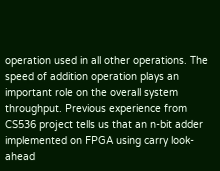operation used in all other operations. The speed of addition operation plays an important role on the overall system throughput. Previous experience from CS536 project tells us that an n-bit adder implemented on FPGA using carry look-ahead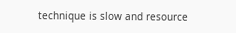technique is slow and resource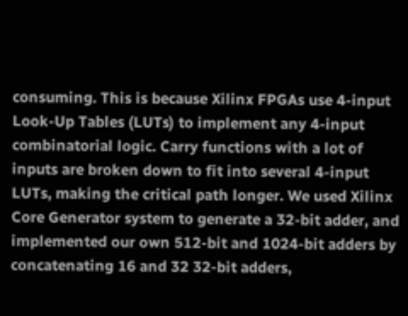consuming. This is because Xilinx FPGAs use 4-input Look-Up Tables (LUTs) to implement any 4-input combinatorial logic. Carry functions with a lot of inputs are broken down to fit into several 4-input LUTs, making the critical path longer. We used Xilinx Core Generator system to generate a 32-bit adder, and implemented our own 512-bit and 1024-bit adders by concatenating 16 and 32 32-bit adders,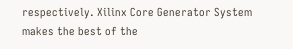respectively. Xilinx Core Generator System makes the best of the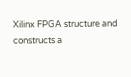Xilinx FPGA structure and constructs a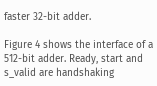faster 32-bit adder.

Figure 4 shows the interface of a 512-bit adder. Ready, start and s_valid are handshaking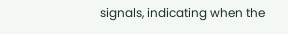signals, indicating when the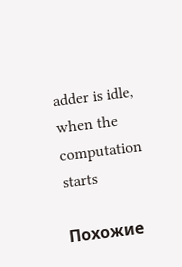adder is idle, when the computation starts

Похожие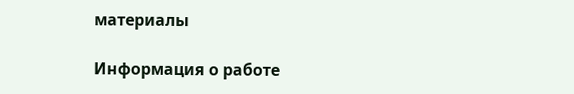материалы

Информация о работе